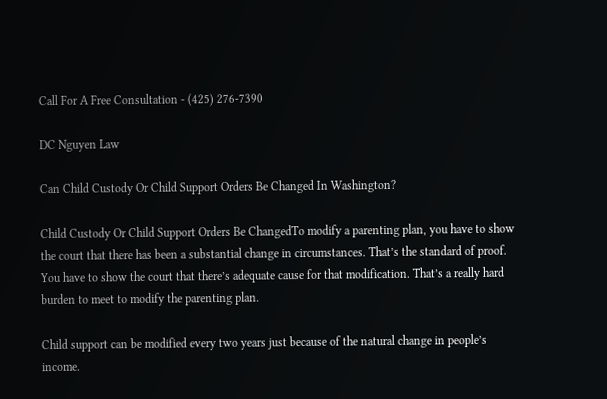Call For A Free Consultation - (425) 276-7390

DC Nguyen Law

Can Child Custody Or Child Support Orders Be Changed In Washington?

Child Custody Or Child Support Orders Be ChangedTo modify a parenting plan, you have to show the court that there has been a substantial change in circumstances. That’s the standard of proof. You have to show the court that there’s adequate cause for that modification. That’s a really hard burden to meet to modify the parenting plan.

Child support can be modified every two years just because of the natural change in people’s income.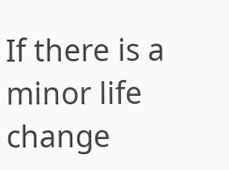If there is a minor life change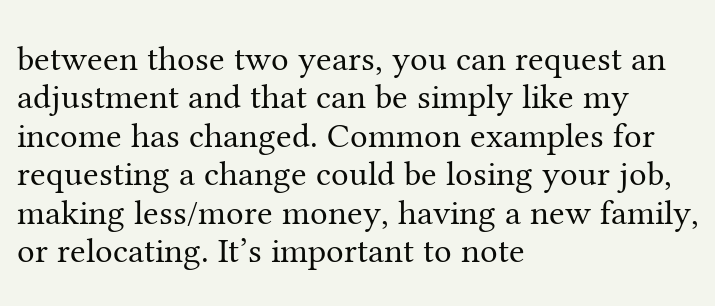between those two years, you can request an adjustment and that can be simply like my income has changed. Common examples for requesting a change could be losing your job, making less/more money, having a new family, or relocating. It’s important to note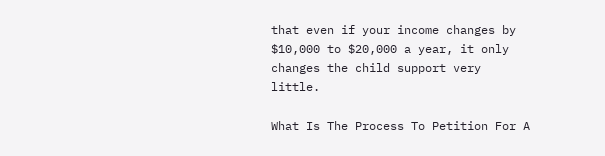that even if your income changes by $10,000 to $20,000 a year, it only changes the child support very little.

What Is The Process To Petition For A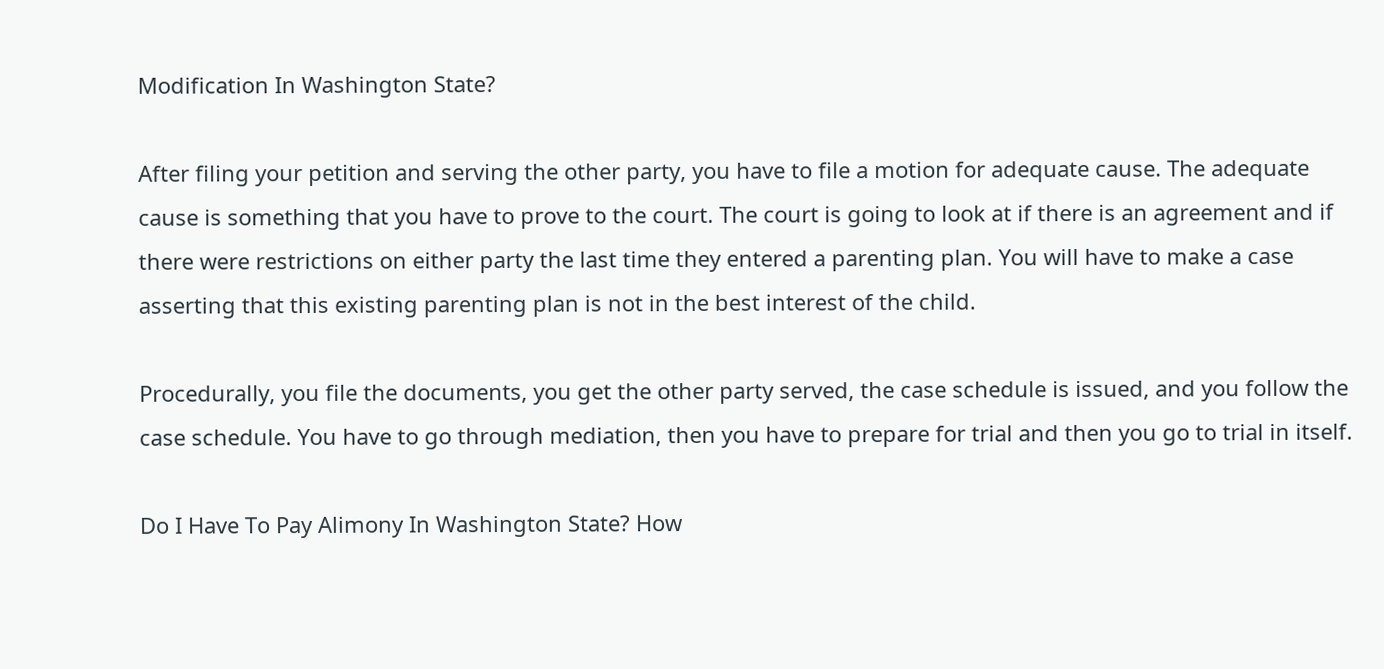Modification In Washington State?

After filing your petition and serving the other party, you have to file a motion for adequate cause. The adequate cause is something that you have to prove to the court. The court is going to look at if there is an agreement and if there were restrictions on either party the last time they entered a parenting plan. You will have to make a case asserting that this existing parenting plan is not in the best interest of the child.

Procedurally, you file the documents, you get the other party served, the case schedule is issued, and you follow the case schedule. You have to go through mediation, then you have to prepare for trial and then you go to trial in itself.

Do I Have To Pay Alimony In Washington State? How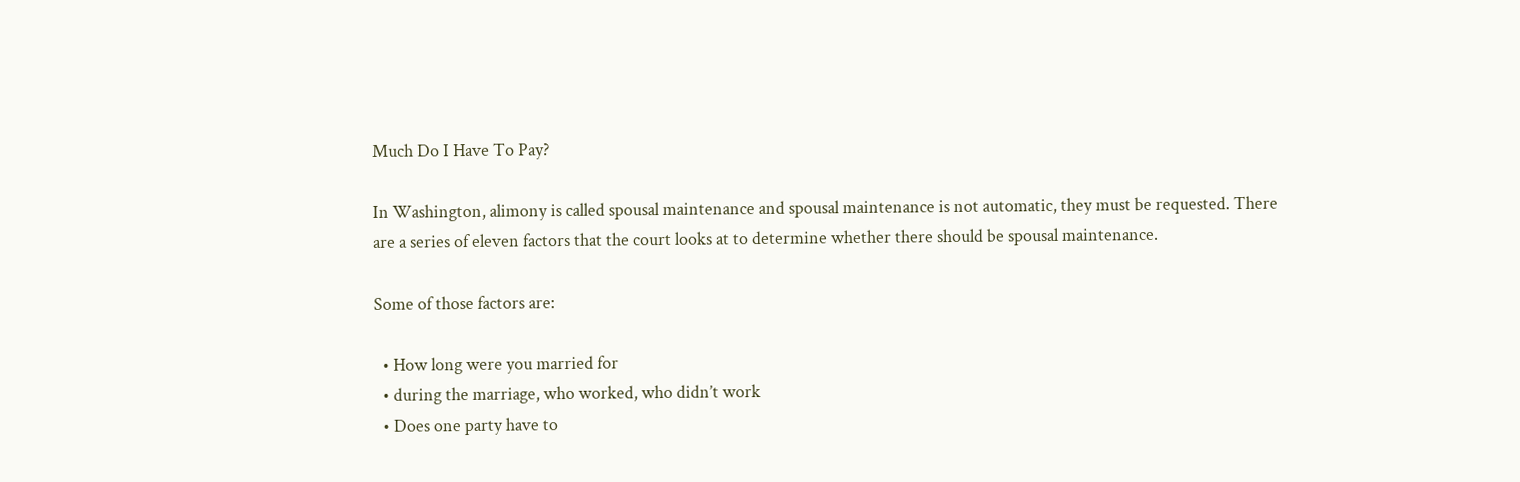Much Do I Have To Pay?

In Washington, alimony is called spousal maintenance and spousal maintenance is not automatic, they must be requested. There are a series of eleven factors that the court looks at to determine whether there should be spousal maintenance.

Some of those factors are:

  • How long were you married for
  • during the marriage, who worked, who didn’t work
  • Does one party have to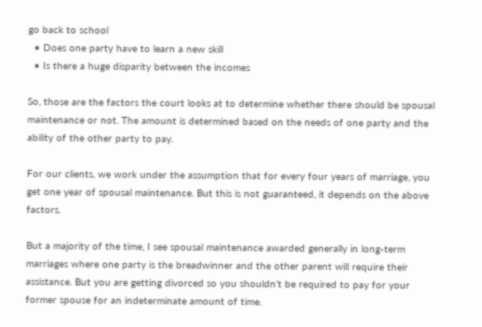go back to school
  • Does one party have to learn a new skill
  • Is there a huge disparity between the incomes

So, those are the factors the court looks at to determine whether there should be spousal maintenance or not. The amount is determined based on the needs of one party and the ability of the other party to pay.

For our clients, we work under the assumption that for every four years of marriage, you get one year of spousal maintenance. But this is not guaranteed, it depends on the above factors.

But a majority of the time, I see spousal maintenance awarded generally in long-term marriages where one party is the breadwinner and the other parent will require their assistance. But you are getting divorced so you shouldn’t be required to pay for your former spouse for an indeterminate amount of time.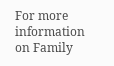For more information on Family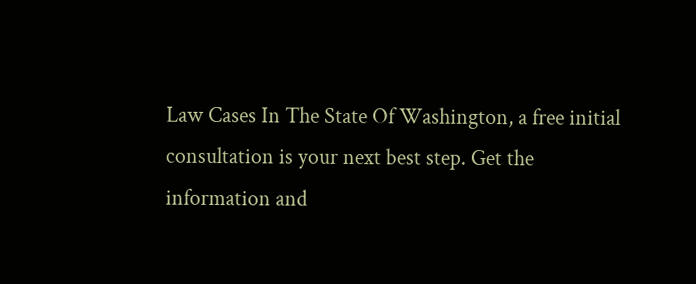Law Cases In The State Of Washington, a free initial consultation is your next best step. Get the information and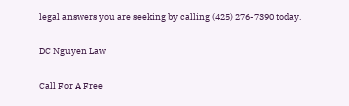legal answers you are seeking by calling (425) 276-7390 today.

DC Nguyen Law

Call For A Free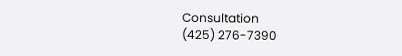Consultation
(425) 276-7390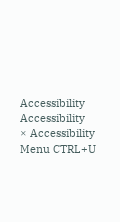Accessibility Accessibility
× Accessibility Menu CTRL+U